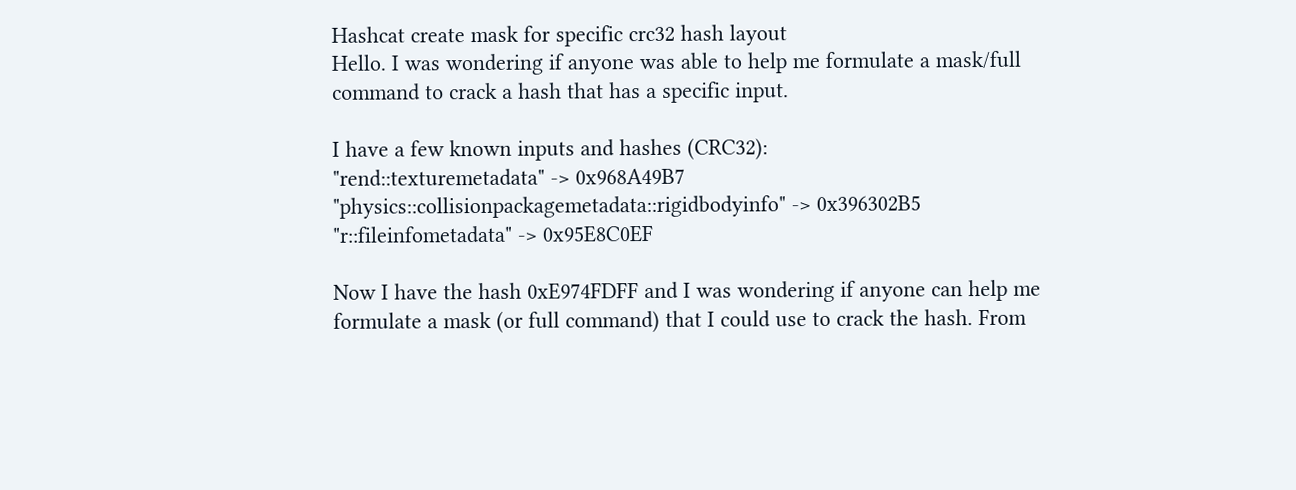Hashcat create mask for specific crc32 hash layout
Hello. I was wondering if anyone was able to help me formulate a mask/full command to crack a hash that has a specific input.

I have a few known inputs and hashes (CRC32):
"rend::texturemetadata" -> 0x968A49B7
"physics::collisionpackagemetadata::rigidbodyinfo" -> 0x396302B5
"r::fileinfometadata" -> 0x95E8C0EF

Now I have the hash 0xE974FDFF and I was wondering if anyone can help me formulate a mask (or full command) that I could use to crack the hash. From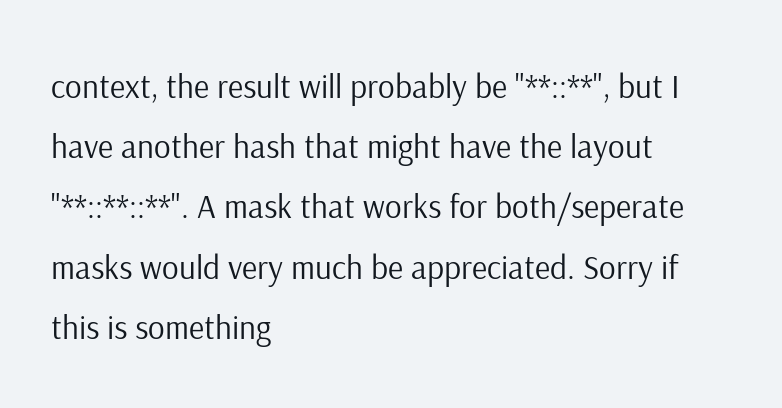context, the result will probably be "**::**", but I have another hash that might have the layout "**::**::**". A mask that works for both/seperate masks would very much be appreciated. Sorry if this is something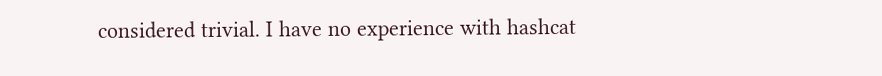considered trivial. I have no experience with hashcat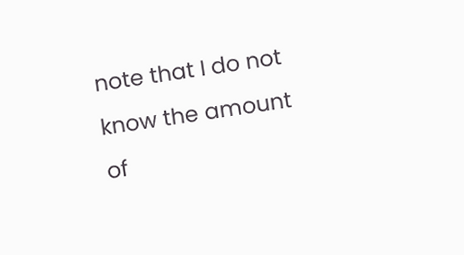note that I do not know the amount of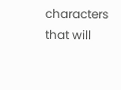characters that will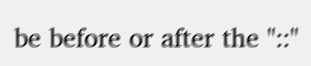be before or after the "::"